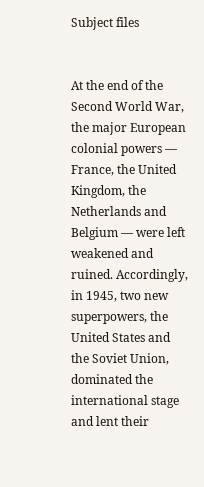Subject files


At the end of the Second World War, the major European colonial powers — France, the United Kingdom, the Netherlands and Belgium — were left weakened and ruined. Accordingly, in 1945, two new superpowers, the United States and the Soviet Union, dominated the international stage and lent their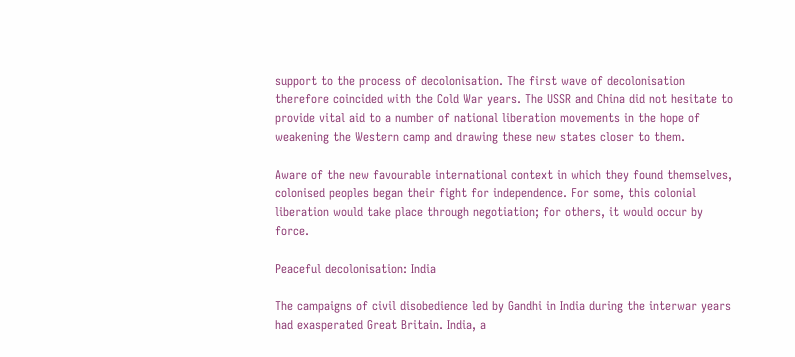support to the process of decolonisation. The first wave of decolonisation therefore coincided with the Cold War years. The USSR and China did not hesitate to provide vital aid to a number of national liberation movements in the hope of weakening the Western camp and drawing these new states closer to them.

Aware of the new favourable international context in which they found themselves, colonised peoples began their fight for independence. For some, this colonial liberation would take place through negotiation; for others, it would occur by force.

Peaceful decolonisation: India

The campaigns of civil disobedience led by Gandhi in India during the interwar years had exasperated Great Britain. India, a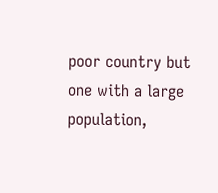poor country but one with a large population,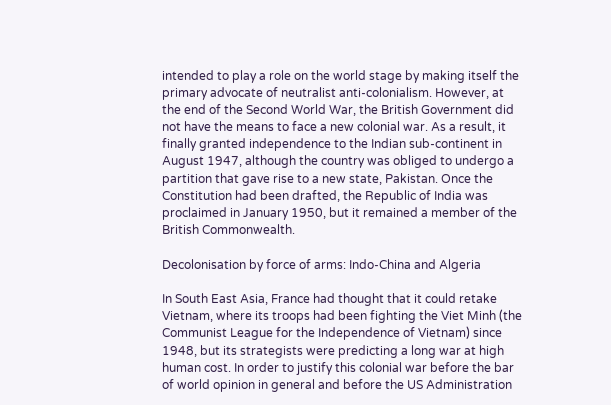intended to play a role on the world stage by making itself the primary advocate of neutralist anti-colonialism. However, at the end of the Second World War, the British Government did not have the means to face a new colonial war. As a result, it finally granted independence to the Indian sub-continent in August 1947, although the country was obliged to undergo a partition that gave rise to a new state, Pakistan. Once the Constitution had been drafted, the Republic of India was proclaimed in January 1950, but it remained a member of the British Commonwealth.

Decolonisation by force of arms: Indo-China and Algeria

In South East Asia, France had thought that it could retake Vietnam, where its troops had been fighting the Viet Minh (the Communist League for the Independence of Vietnam) since 1948, but its strategists were predicting a long war at high human cost. In order to justify this colonial war before the bar of world opinion in general and before the US Administration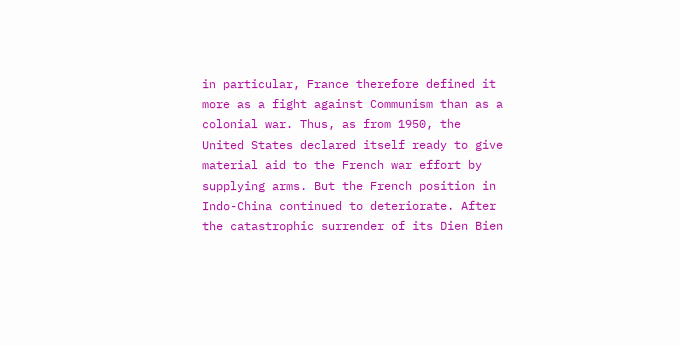in particular, France therefore defined it more as a fight against Communism than as a colonial war. Thus, as from 1950, the United States declared itself ready to give material aid to the French war effort by supplying arms. But the French position in Indo-China continued to deteriorate. After the catastrophic surrender of its Dien Bien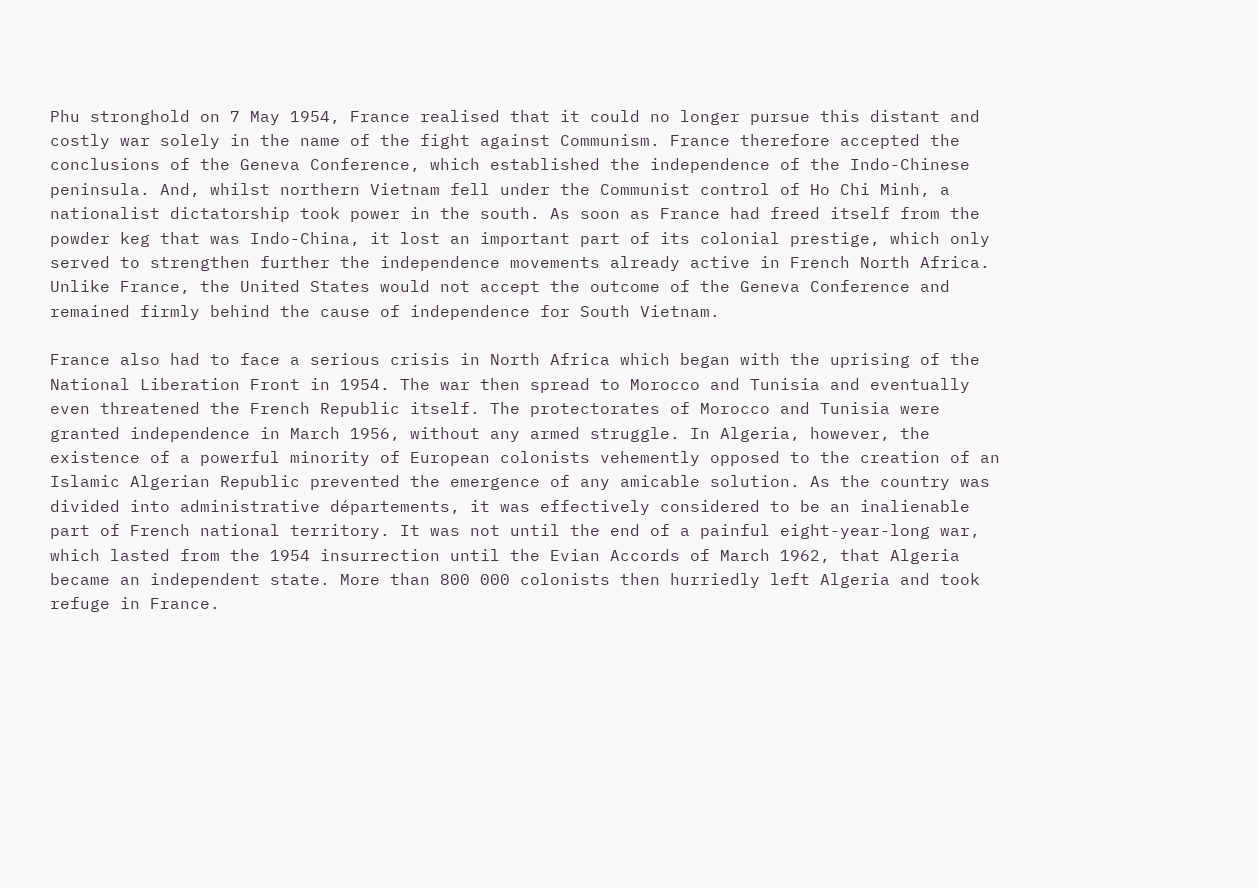Phu stronghold on 7 May 1954, France realised that it could no longer pursue this distant and costly war solely in the name of the fight against Communism. France therefore accepted the conclusions of the Geneva Conference, which established the independence of the Indo-Chinese peninsula. And, whilst northern Vietnam fell under the Communist control of Ho Chi Minh, a nationalist dictatorship took power in the south. As soon as France had freed itself from the powder keg that was Indo-China, it lost an important part of its colonial prestige, which only served to strengthen further the independence movements already active in French North Africa. Unlike France, the United States would not accept the outcome of the Geneva Conference and remained firmly behind the cause of independence for South Vietnam.

France also had to face a serious crisis in North Africa which began with the uprising of the National Liberation Front in 1954. The war then spread to Morocco and Tunisia and eventually even threatened the French Republic itself. The protectorates of Morocco and Tunisia were granted independence in March 1956, without any armed struggle. In Algeria, however, the existence of a powerful minority of European colonists vehemently opposed to the creation of an Islamic Algerian Republic prevented the emergence of any amicable solution. As the country was divided into administrative départements, it was effectively considered to be an inalienable part of French national territory. It was not until the end of a painful eight-year-long war, which lasted from the 1954 insurrection until the Evian Accords of March 1962, that Algeria became an independent state. More than 800 000 colonists then hurriedly left Algeria and took refuge in France.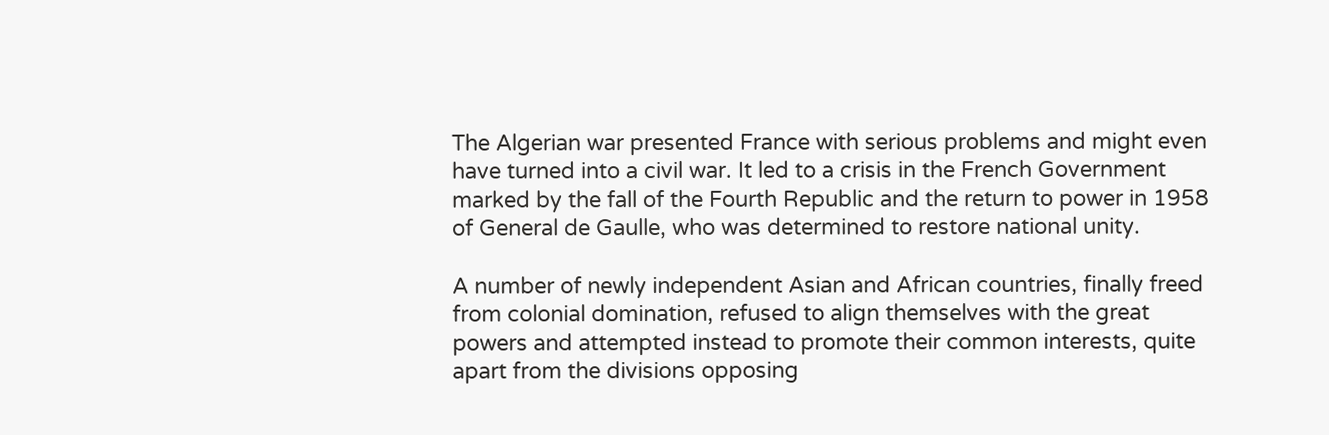The Algerian war presented France with serious problems and might even have turned into a civil war. It led to a crisis in the French Government marked by the fall of the Fourth Republic and the return to power in 1958 of General de Gaulle, who was determined to restore national unity.

A number of newly independent Asian and African countries, finally freed from colonial domination, refused to align themselves with the great powers and attempted instead to promote their common interests, quite apart from the divisions opposing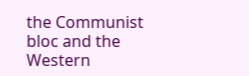the Communist bloc and the Western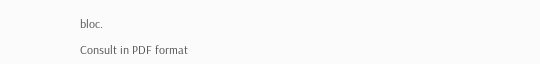bloc.

Consult in PDF format